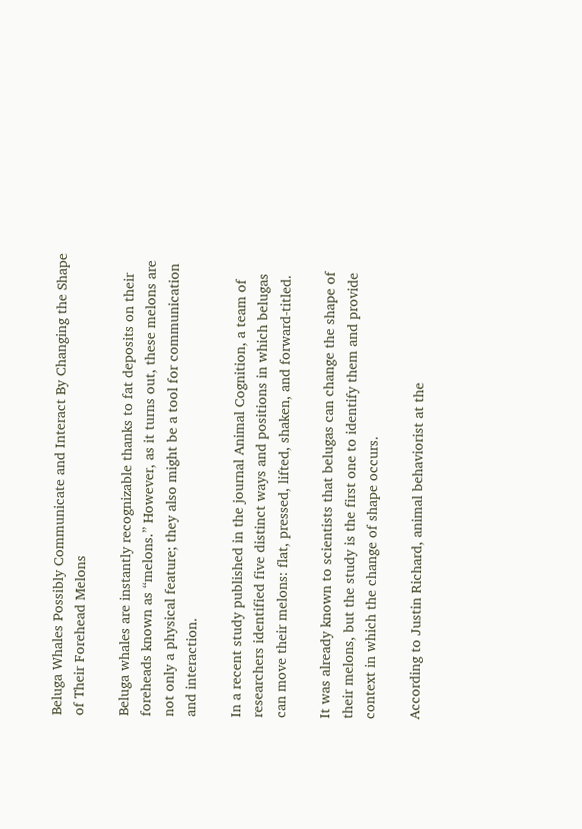Beluga Whales Possibly Communicate and Interact By Changing the Shape of Their Forehead Melons

Beluga whales are instantly recognizable thanks to fat deposits on their foreheads known as “melons.” However, as it turns out, these melons are not only a physical feature; they also might be a tool for communication and interaction.

In a recent study published in the journal Animal Cognition, a team of researchers identified five distinct ways and positions in which belugas can move their melons: flat, pressed, lifted, shaken, and forward-titled.

It was already known to scientists that belugas can change the shape of their melons, but the study is the first one to identify them and provide context in which the change of shape occurs.

According to Justin Richard, animal behaviorist at the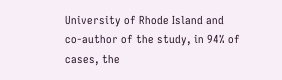University of Rhode Island and co-author of the study, in 94% of cases, the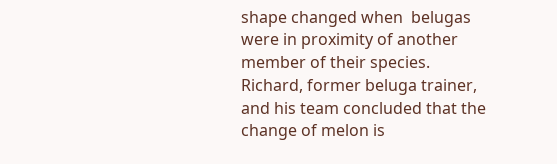shape changed when  belugas were in proximity of another member of their species. Richard, former beluga trainer, and his team concluded that the change of melon is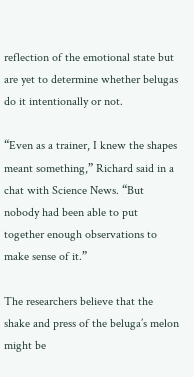reflection of the emotional state but are yet to determine whether belugas do it intentionally or not.

“Even as a trainer, I knew the shapes meant something,” Richard said in a chat with Science News. “But nobody had been able to put together enough observations to make sense of it.”

The researchers believe that the shake and press of the beluga’s melon might be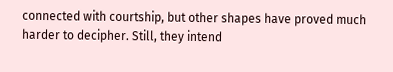connected with courtship, but other shapes have proved much harder to decipher. Still, they intend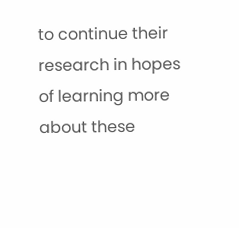to continue their research in hopes of learning more about these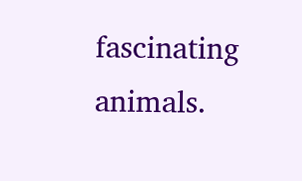fascinating animals.